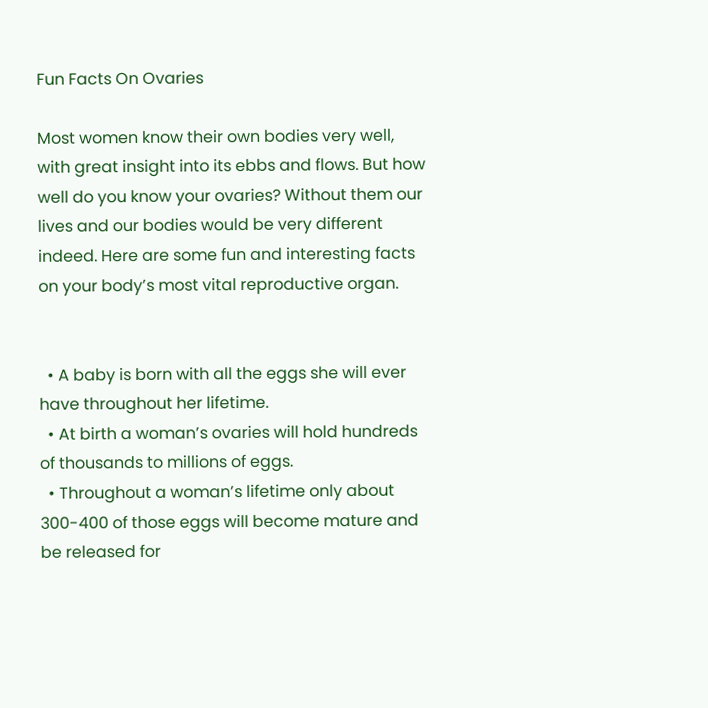Fun Facts On Ovaries

Most women know their own bodies very well, with great insight into its ebbs and flows. But how well do you know your ovaries? Without them our lives and our bodies would be very different indeed. Here are some fun and interesting facts on your body’s most vital reproductive organ.


  • A baby is born with all the eggs she will ever have throughout her lifetime.
  • At birth a woman’s ovaries will hold hundreds of thousands to millions of eggs.
  • Throughout a woman’s lifetime only about 300-400 of those eggs will become mature and be released for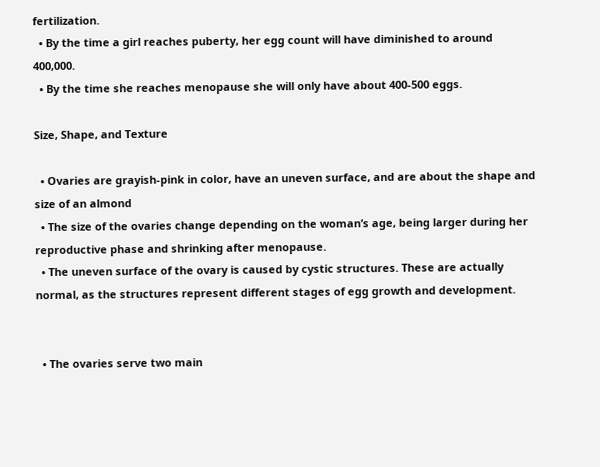fertilization.
  • By the time a girl reaches puberty, her egg count will have diminished to around 400,000.
  • By the time she reaches menopause she will only have about 400-500 eggs.

Size, Shape, and Texture

  • Ovaries are grayish-pink in color, have an uneven surface, and are about the shape and size of an almond
  • The size of the ovaries change depending on the woman’s age, being larger during her reproductive phase and shrinking after menopause.
  • The uneven surface of the ovary is caused by cystic structures. These are actually normal, as the structures represent different stages of egg growth and development.


  • The ovaries serve two main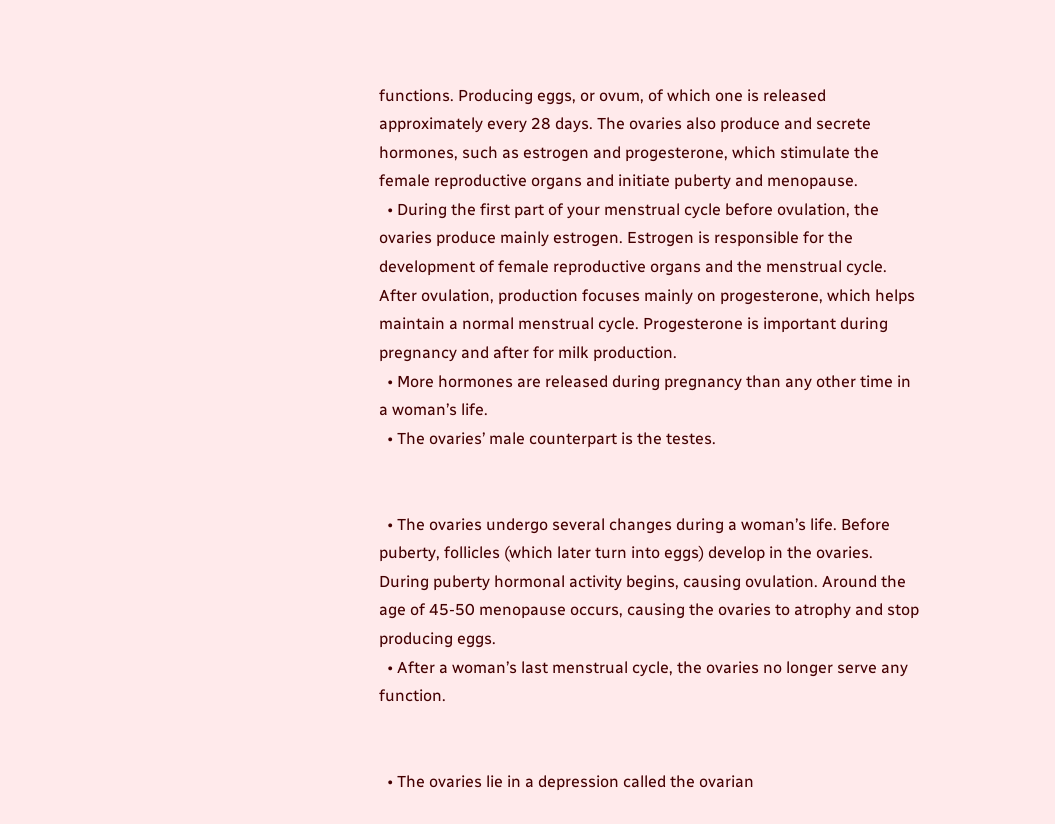functions. Producing eggs, or ovum, of which one is released approximately every 28 days. The ovaries also produce and secrete hormones, such as estrogen and progesterone, which stimulate the female reproductive organs and initiate puberty and menopause.
  • During the first part of your menstrual cycle before ovulation, the ovaries produce mainly estrogen. Estrogen is responsible for the development of female reproductive organs and the menstrual cycle. After ovulation, production focuses mainly on progesterone, which helps maintain a normal menstrual cycle. Progesterone is important during pregnancy and after for milk production.
  • More hormones are released during pregnancy than any other time in a woman’s life.
  • The ovaries’ male counterpart is the testes.


  • The ovaries undergo several changes during a woman’s life. Before puberty, follicles (which later turn into eggs) develop in the ovaries. During puberty hormonal activity begins, causing ovulation. Around the age of 45-50 menopause occurs, causing the ovaries to atrophy and stop producing eggs.
  • After a woman’s last menstrual cycle, the ovaries no longer serve any function.


  • The ovaries lie in a depression called the ovarian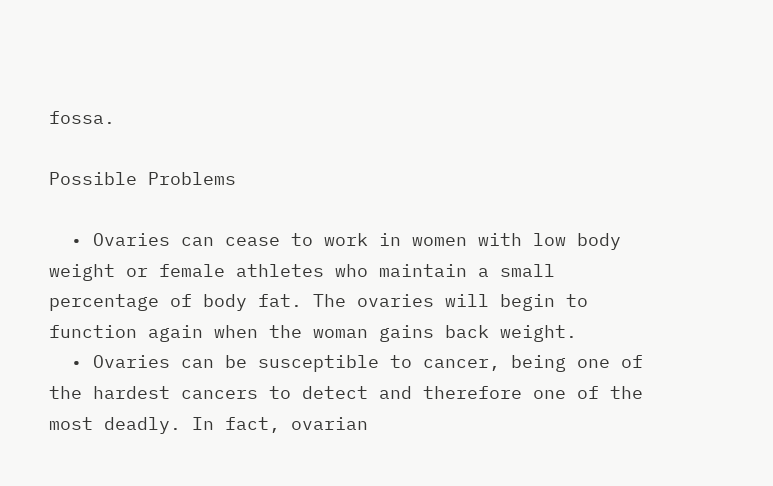fossa.

Possible Problems

  • Ovaries can cease to work in women with low body weight or female athletes who maintain a small percentage of body fat. The ovaries will begin to function again when the woman gains back weight.
  • Ovaries can be susceptible to cancer, being one of the hardest cancers to detect and therefore one of the most deadly. In fact, ovarian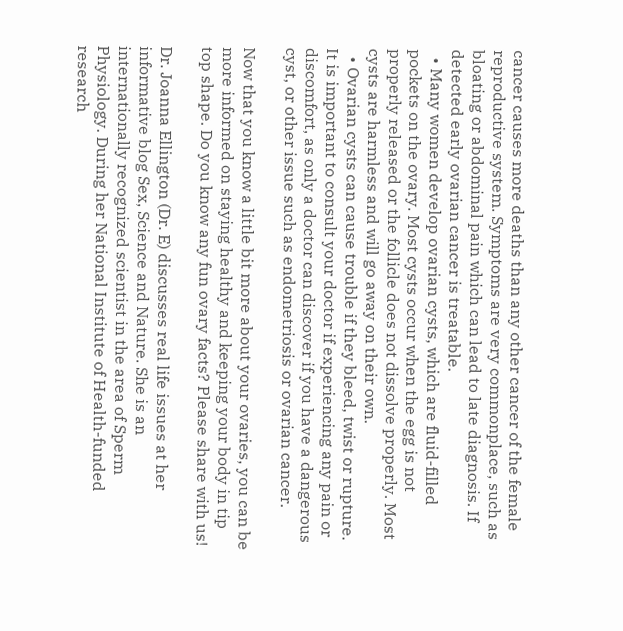cancer causes more deaths than any other cancer of the female reproductive system. Symptoms are very commonplace, such as bloating or abdominal pain which can lead to late diagnosis. If detected early ovarian cancer is treatable.
  • Many women develop ovarian cysts, which are fluid-filled pockets on the ovary. Most cysts occur when the egg is not properly released or the follicle does not dissolve properly. Most cysts are harmless and will go away on their own.
  • Ovarian cysts can cause trouble if they bleed, twist or rupture. It is important to consult your doctor if experiencing any pain or discomfort, as only a doctor can discover if you have a dangerous cyst, or other issue such as endometriosis or ovarian cancer.

Now that you know a little bit more about your ovaries, you can be more informed on staying healthy and keeping your body in tip top shape. Do you know any fun ovary facts? Please share with us!

Dr. Joanna Ellington (Dr. E) discusses real life issues at her informative blog Sex, Science and Nature. She is an internationally recognized scientist in the area of Sperm Physiology. During her National Institute of Health-funded research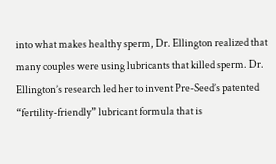into what makes healthy sperm, Dr. Ellington realized that many couples were using lubricants that killed sperm. Dr. Ellington’s research led her to invent Pre-Seed’s patented “fertility-friendly” lubricant formula that is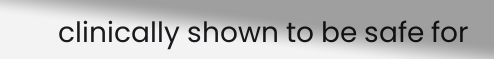clinically shown to be safe for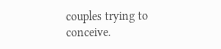couples trying to conceive.